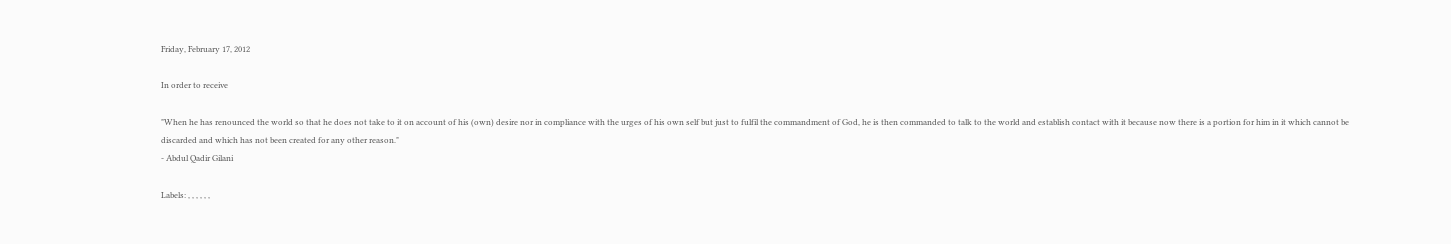Friday, February 17, 2012

In order to receive

"When he has renounced the world so that he does not take to it on account of his (own) desire nor in compliance with the urges of his own self but just to fulfil the commandment of God, he is then commanded to talk to the world and establish contact with it because now there is a portion for him in it which cannot be discarded and which has not been created for any other reason."
- Abdul Qadir Gilani

Labels: , , , , , ,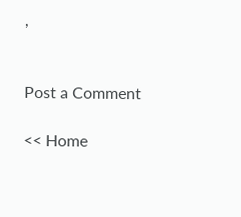,


Post a Comment

<< Home